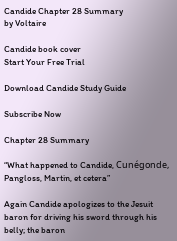Candide Chapter 28 Summary
by Voltaire

Candide book cover
Start Your Free Trial

Download Candide Study Guide

Subscribe Now

Chapter 28 Summary

“What happened to Candide, Cunégonde, Pangloss, Martin, et cetera”

Again Candide apologizes to the Jesuit baron for driving his sword through his belly; the baron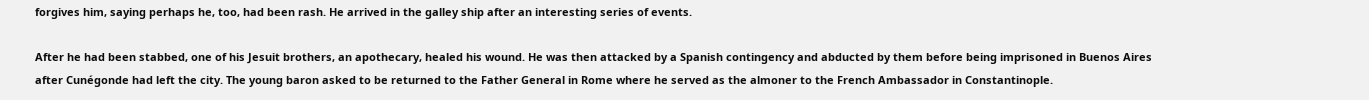forgives him, saying perhaps he, too, had been rash. He arrived in the galley ship after an interesting series of events.

After he had been stabbed, one of his Jesuit brothers, an apothecary, healed his wound. He was then attacked by a Spanish contingency and abducted by them before being imprisoned in Buenos Aires after Cunégonde had left the city. The young baron asked to be returned to the Father General in Rome where he served as the almoner to the French Ambassador in Constantinople.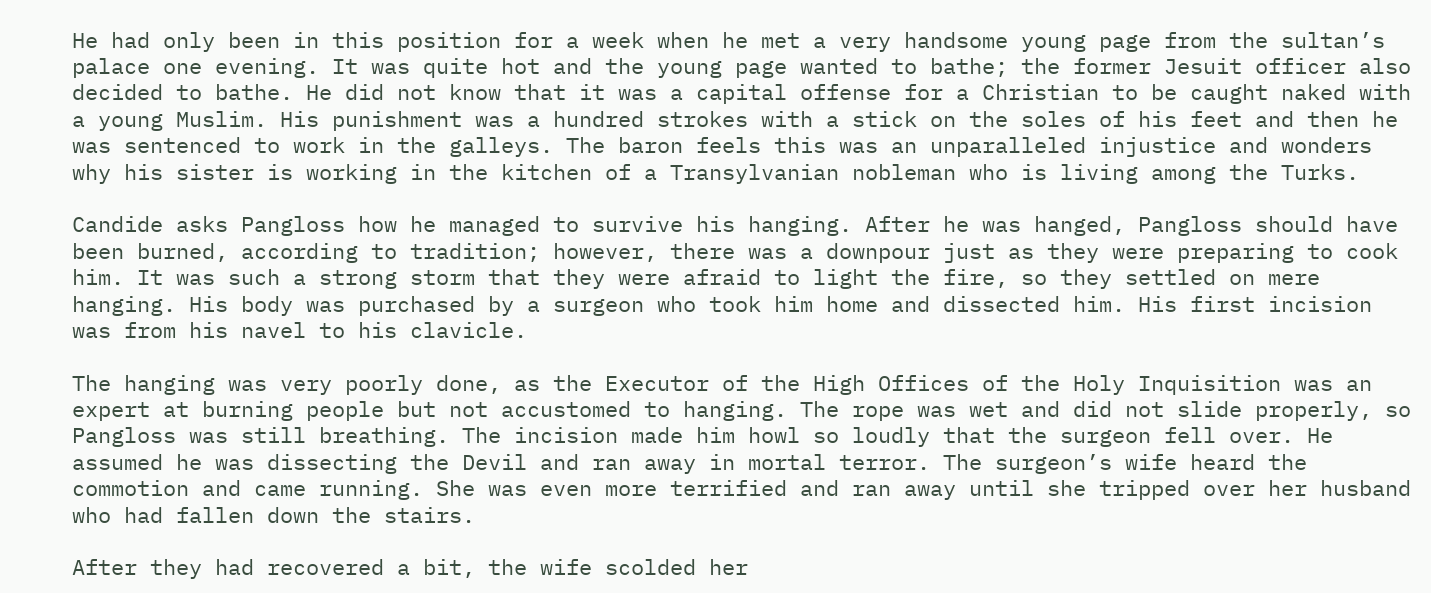He had only been in this position for a week when he met a very handsome young page from the sultan’s palace one evening. It was quite hot and the young page wanted to bathe; the former Jesuit officer also decided to bathe. He did not know that it was a capital offense for a Christian to be caught naked with a young Muslim. His punishment was a hundred strokes with a stick on the soles of his feet and then he was sentenced to work in the galleys. The baron feels this was an unparalleled injustice and wonders why his sister is working in the kitchen of a Transylvanian nobleman who is living among the Turks.

Candide asks Pangloss how he managed to survive his hanging. After he was hanged, Pangloss should have been burned, according to tradition; however, there was a downpour just as they were preparing to cook him. It was such a strong storm that they were afraid to light the fire, so they settled on mere hanging. His body was purchased by a surgeon who took him home and dissected him. His first incision was from his navel to his clavicle.

The hanging was very poorly done, as the Executor of the High Offices of the Holy Inquisition was an expert at burning people but not accustomed to hanging. The rope was wet and did not slide properly, so Pangloss was still breathing. The incision made him howl so loudly that the surgeon fell over. He assumed he was dissecting the Devil and ran away in mortal terror. The surgeon’s wife heard the commotion and came running. She was even more terrified and ran away until she tripped over her husband who had fallen down the stairs.

After they had recovered a bit, the wife scolded her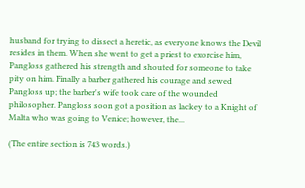husband for trying to dissect a heretic, as everyone knows the Devil resides in them. When she went to get a priest to exorcise him, Pangloss gathered his strength and shouted for someone to take pity on him. Finally a barber gathered his courage and sewed Pangloss up; the barber's wife took care of the wounded philosopher. Pangloss soon got a position as lackey to a Knight of Malta who was going to Venice; however, the...

(The entire section is 743 words.)